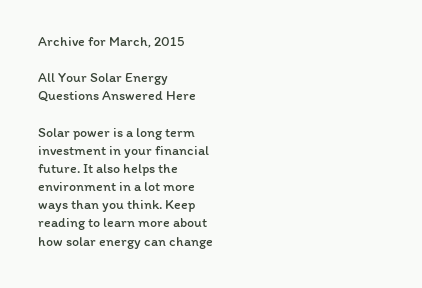Archive for March, 2015

All Your Solar Energy Questions Answered Here

Solar power is a long term investment in your financial future. It also helps the environment in a lot more ways than you think. Keep reading to learn more about how solar energy can change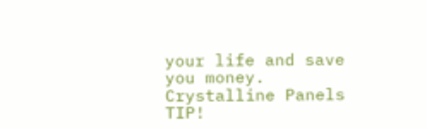your life and save you money. Crystalline Panels TIP!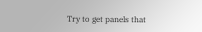Try to get panels that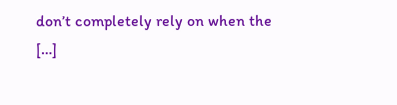don’t completely rely on when the […]